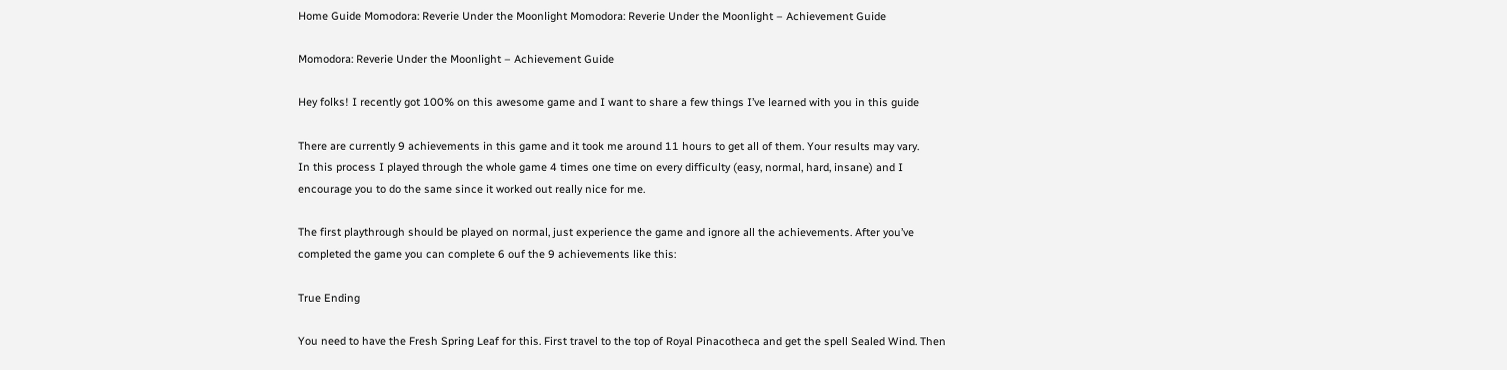Home Guide Momodora: Reverie Under the Moonlight Momodora: Reverie Under the Moonlight – Achievement Guide

Momodora: Reverie Under the Moonlight – Achievement Guide

Hey folks! I recently got 100% on this awesome game and I want to share a few things I’ve learned with you in this guide

There are currently 9 achievements in this game and it took me around 11 hours to get all of them. Your results may vary.
In this process I played through the whole game 4 times one time on every difficulty (easy, normal, hard, insane) and I encourage you to do the same since it worked out really nice for me.

The first playthrough should be played on normal, just experience the game and ignore all the achievements. After you’ve completed the game you can complete 6 ouf the 9 achievements like this:

True Ending

You need to have the Fresh Spring Leaf for this. First travel to the top of Royal Pinacotheca and get the spell Sealed Wind. Then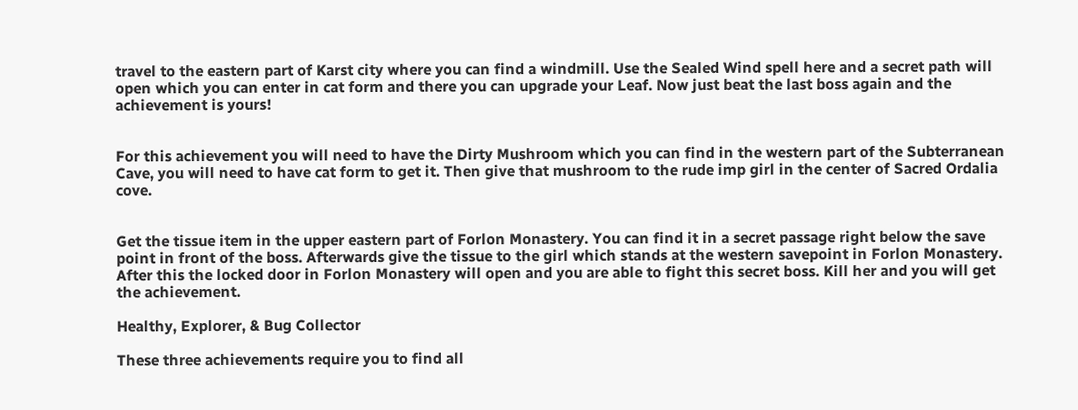travel to the eastern part of Karst city where you can find a windmill. Use the Sealed Wind spell here and a secret path will open which you can enter in cat form and there you can upgrade your Leaf. Now just beat the last boss again and the achievement is yours!


For this achievement you will need to have the Dirty Mushroom which you can find in the western part of the Subterranean Cave, you will need to have cat form to get it. Then give that mushroom to the rude imp girl in the center of Sacred Ordalia cove.


Get the tissue item in the upper eastern part of Forlon Monastery. You can find it in a secret passage right below the save point in front of the boss. Afterwards give the tissue to the girl which stands at the western savepoint in Forlon Monastery. After this the locked door in Forlon Monastery will open and you are able to fight this secret boss. Kill her and you will get the achievement.

Healthy, Explorer, & Bug Collector

These three achievements require you to find all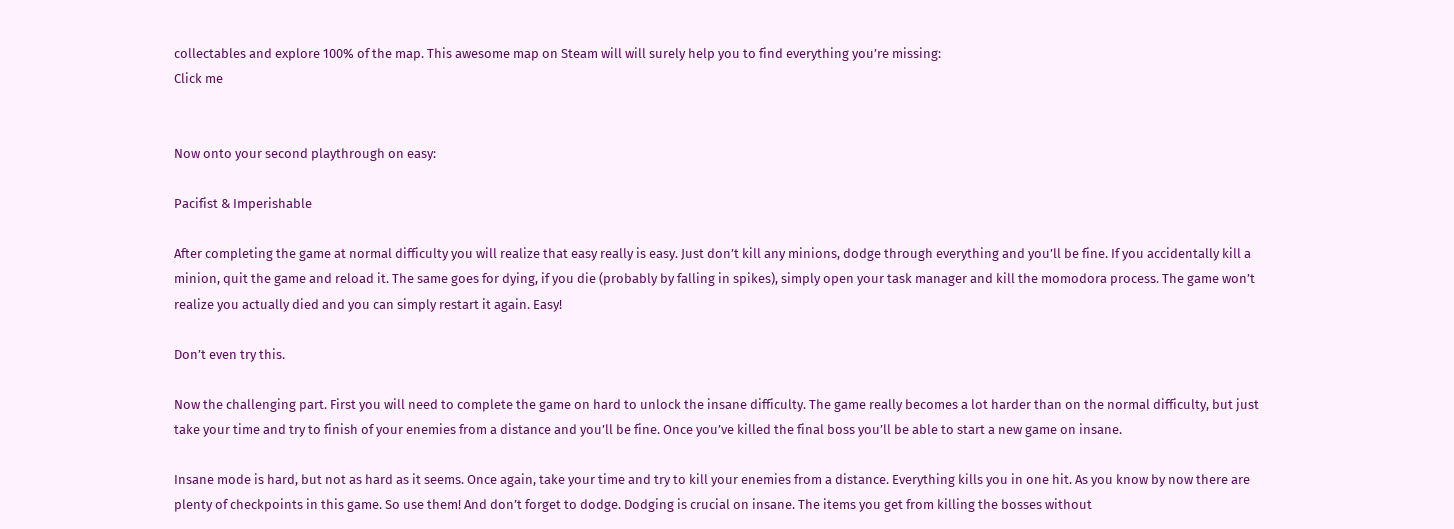collectables and explore 100% of the map. This awesome map on Steam will will surely help you to find everything you’re missing:
Click me


Now onto your second playthrough on easy:

Pacifist & Imperishable

After completing the game at normal difficulty you will realize that easy really is easy. Just don’t kill any minions, dodge through everything and you’ll be fine. If you accidentally kill a minion, quit the game and reload it. The same goes for dying, if you die (probably by falling in spikes), simply open your task manager and kill the momodora process. The game won’t realize you actually died and you can simply restart it again. Easy!

Don’t even try this.

Now the challenging part. First you will need to complete the game on hard to unlock the insane difficulty. The game really becomes a lot harder than on the normal difficulty, but just take your time and try to finish of your enemies from a distance and you’ll be fine. Once you’ve killed the final boss you’ll be able to start a new game on insane.

Insane mode is hard, but not as hard as it seems. Once again, take your time and try to kill your enemies from a distance. Everything kills you in one hit. As you know by now there are plenty of checkpoints in this game. So use them! And don’t forget to dodge. Dodging is crucial on insane. The items you get from killing the bosses without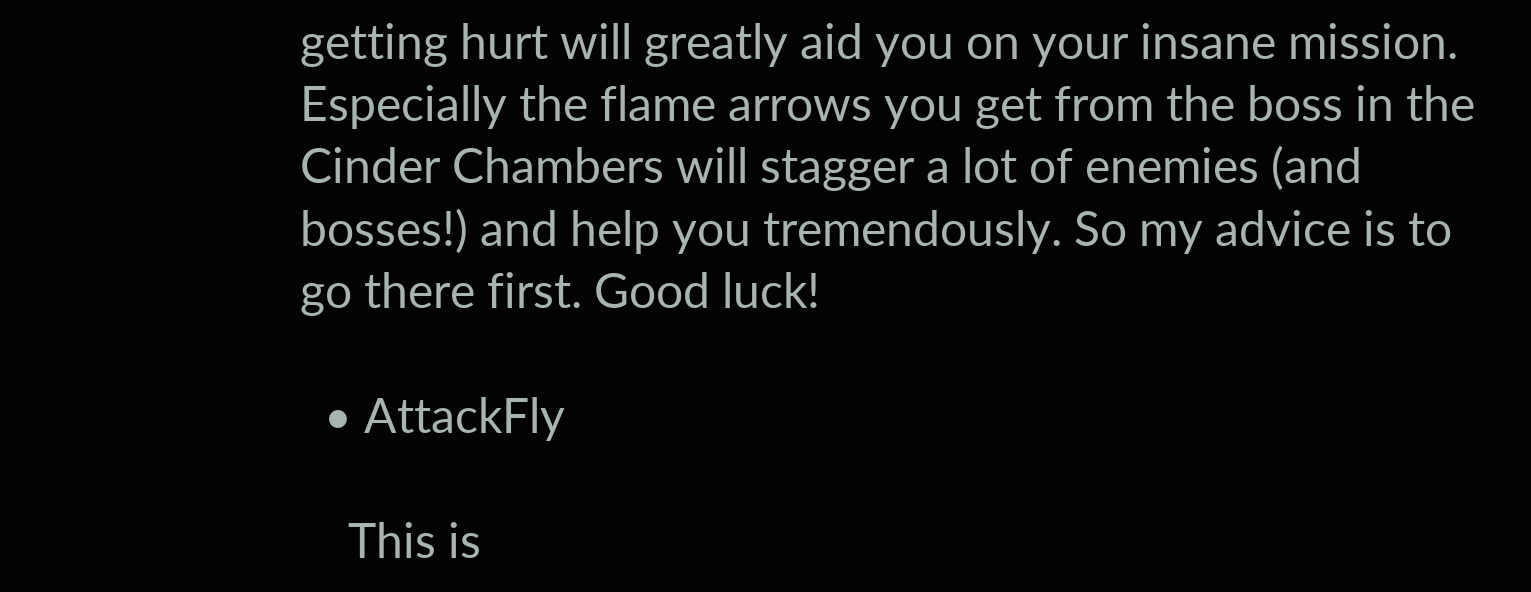getting hurt will greatly aid you on your insane mission. Especially the flame arrows you get from the boss in the Cinder Chambers will stagger a lot of enemies (and bosses!) and help you tremendously. So my advice is to go there first. Good luck!

  • AttackFly

    This is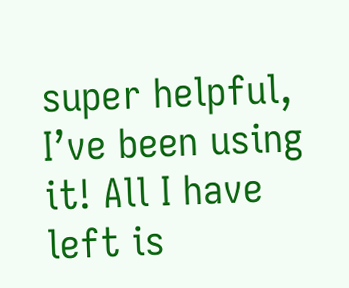super helpful, I’ve been using it! All I have left is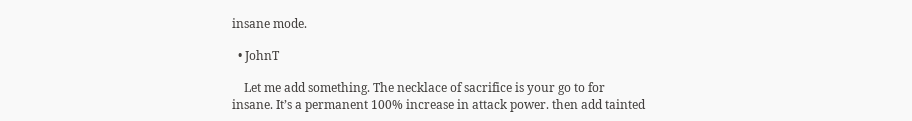insane mode.

  • JohnT

    Let me add something. The necklace of sacrifice is your go to for insane. It’s a permanent 100% increase in attack power. then add tainted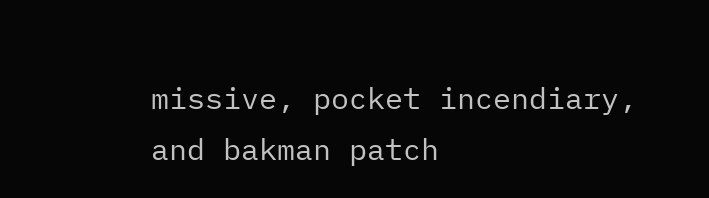missive, pocket incendiary, and bakman patch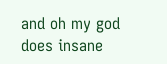and oh my god does insane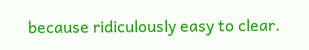because ridiculously easy to clear.